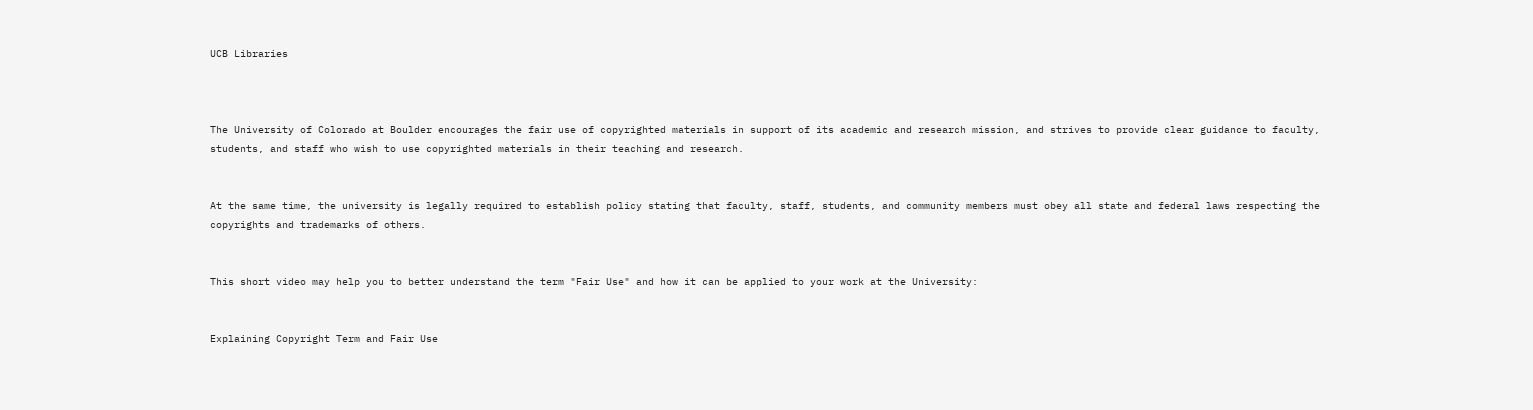UCB Libraries



The University of Colorado at Boulder encourages the fair use of copyrighted materials in support of its academic and research mission, and strives to provide clear guidance to faculty, students, and staff who wish to use copyrighted materials in their teaching and research.


At the same time, the university is legally required to establish policy stating that faculty, staff, students, and community members must obey all state and federal laws respecting the copyrights and trademarks of others.


This short video may help you to better understand the term "Fair Use" and how it can be applied to your work at the University:


Explaining Copyright Term and Fair Use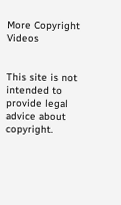More Copyright Videos


This site is not intended to provide legal advice about copyright.